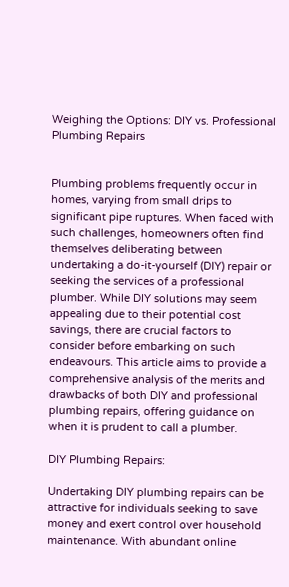Weighing the Options: DIY vs. Professional Plumbing Repairs


Plumbing problems frequently occur in homes, varying from small drips to significant pipe ruptures. When faced with such challenges, homeowners often find themselves deliberating between undertaking a do-it-yourself (DIY) repair or seeking the services of a professional plumber. While DIY solutions may seem appealing due to their potential cost savings, there are crucial factors to consider before embarking on such endeavours. This article aims to provide a comprehensive analysis of the merits and drawbacks of both DIY and professional plumbing repairs, offering guidance on when it is prudent to call a plumber.

DIY Plumbing Repairs:

Undertaking DIY plumbing repairs can be attractive for individuals seeking to save money and exert control over household maintenance. With abundant online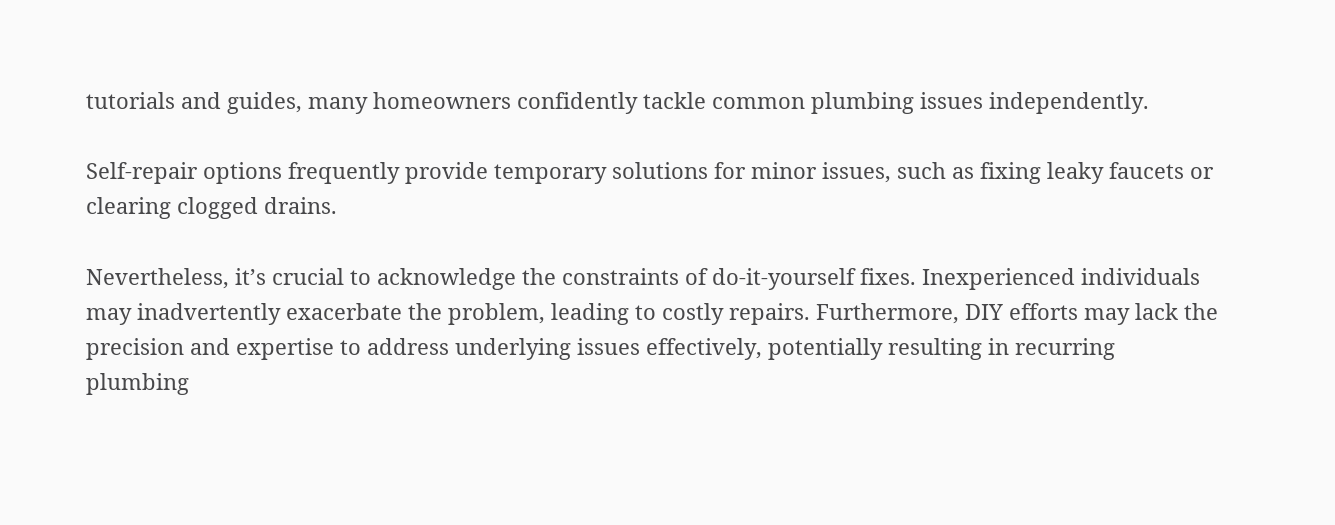tutorials and guides, many homeowners confidently tackle common plumbing issues independently.

Self-repair options frequently provide temporary solutions for minor issues, such as fixing leaky faucets or clearing clogged drains.

Nevertheless, it’s crucial to acknowledge the constraints of do-it-yourself fixes. Inexperienced individuals may inadvertently exacerbate the problem, leading to costly repairs. Furthermore, DIY efforts may lack the precision and expertise to address underlying issues effectively, potentially resulting in recurring plumbing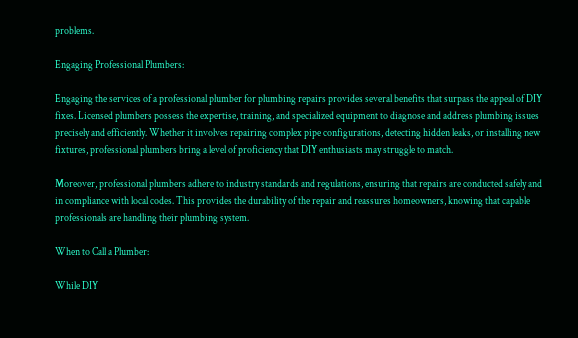problems.

Engaging Professional Plumbers:

Engaging the services of a professional plumber for plumbing repairs provides several benefits that surpass the appeal of DIY fixes. Licensed plumbers possess the expertise, training, and specialized equipment to diagnose and address plumbing issues precisely and efficiently. Whether it involves repairing complex pipe configurations, detecting hidden leaks, or installing new fixtures, professional plumbers bring a level of proficiency that DIY enthusiasts may struggle to match.

Moreover, professional plumbers adhere to industry standards and regulations, ensuring that repairs are conducted safely and in compliance with local codes. This provides the durability of the repair and reassures homeowners, knowing that capable professionals are handling their plumbing system.

When to Call a Plumber:

While DIY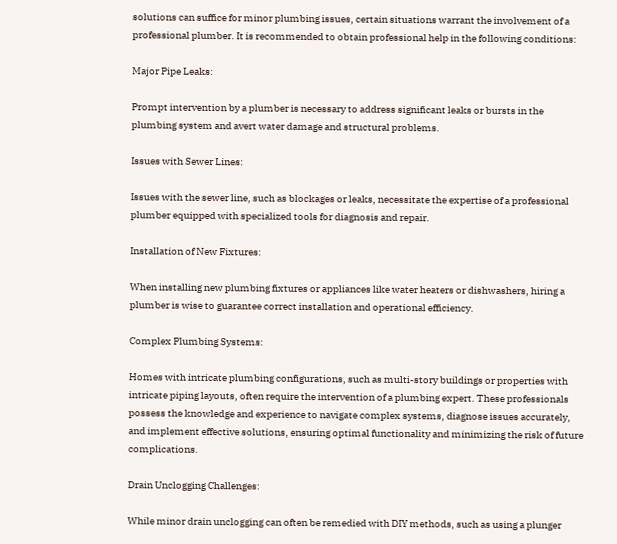solutions can suffice for minor plumbing issues, certain situations warrant the involvement of a professional plumber. It is recommended to obtain professional help in the following conditions:

Major Pipe Leaks:

Prompt intervention by a plumber is necessary to address significant leaks or bursts in the plumbing system and avert water damage and structural problems.

Issues with Sewer Lines:

Issues with the sewer line, such as blockages or leaks, necessitate the expertise of a professional plumber equipped with specialized tools for diagnosis and repair.

Installation of New Fixtures:

When installing new plumbing fixtures or appliances like water heaters or dishwashers, hiring a plumber is wise to guarantee correct installation and operational efficiency.

Complex Plumbing Systems:

Homes with intricate plumbing configurations, such as multi-story buildings or properties with intricate piping layouts, often require the intervention of a plumbing expert. These professionals possess the knowledge and experience to navigate complex systems, diagnose issues accurately, and implement effective solutions, ensuring optimal functionality and minimizing the risk of future complications.

Drain Unclogging Challenges:

While minor drain unclogging can often be remedied with DIY methods, such as using a plunger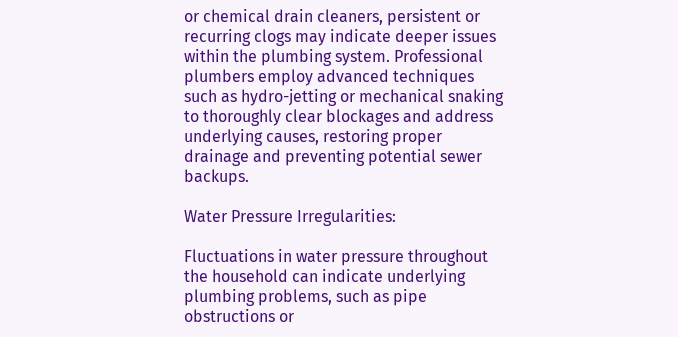or chemical drain cleaners, persistent or recurring clogs may indicate deeper issues within the plumbing system. Professional plumbers employ advanced techniques such as hydro-jetting or mechanical snaking to thoroughly clear blockages and address underlying causes, restoring proper drainage and preventing potential sewer backups.

Water Pressure Irregularities:

Fluctuations in water pressure throughout the household can indicate underlying plumbing problems, such as pipe obstructions or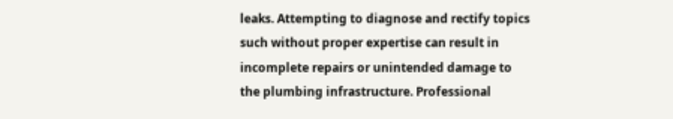leaks. Attempting to diagnose and rectify topics such without proper expertise can result in incomplete repairs or unintended damage to the plumbing infrastructure. Professional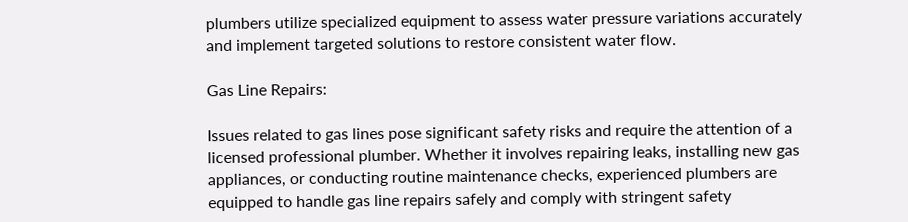plumbers utilize specialized equipment to assess water pressure variations accurately and implement targeted solutions to restore consistent water flow.

Gas Line Repairs:

Issues related to gas lines pose significant safety risks and require the attention of a licensed professional plumber. Whether it involves repairing leaks, installing new gas appliances, or conducting routine maintenance checks, experienced plumbers are equipped to handle gas line repairs safely and comply with stringent safety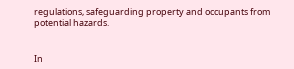regulations, safeguarding property and occupants from potential hazards.


In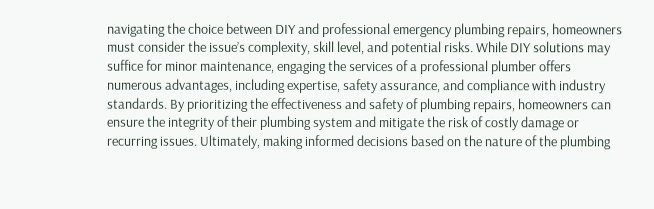navigating the choice between DIY and professional emergency plumbing repairs, homeowners must consider the issue’s complexity, skill level, and potential risks. While DIY solutions may suffice for minor maintenance, engaging the services of a professional plumber offers numerous advantages, including expertise, safety assurance, and compliance with industry standards. By prioritizing the effectiveness and safety of plumbing repairs, homeowners can ensure the integrity of their plumbing system and mitigate the risk of costly damage or recurring issues. Ultimately, making informed decisions based on the nature of the plumbing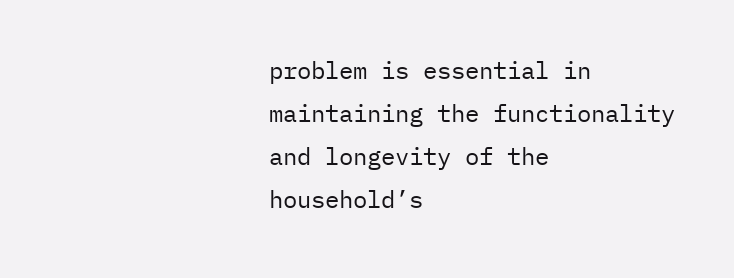problem is essential in maintaining the functionality and longevity of the household’s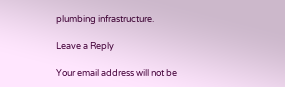plumbing infrastructure.

Leave a Reply

Your email address will not be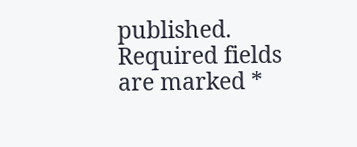published. Required fields are marked *